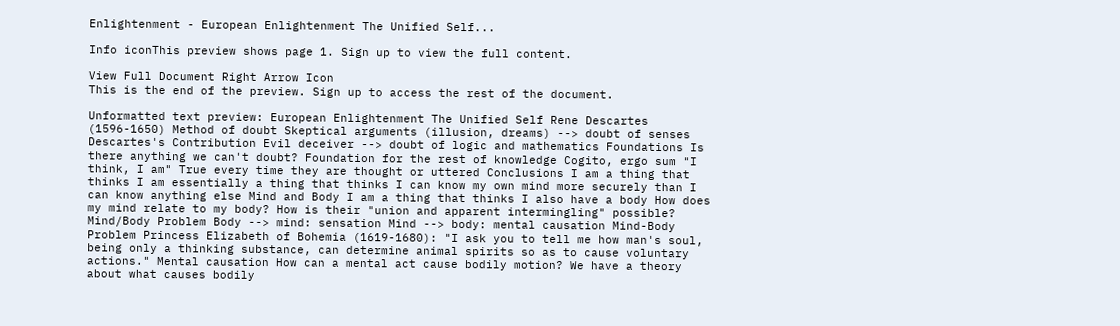Enlightenment - European Enlightenment The Unified Self...

Info iconThis preview shows page 1. Sign up to view the full content.

View Full Document Right Arrow Icon
This is the end of the preview. Sign up to access the rest of the document.

Unformatted text preview: European Enlightenment The Unified Self Rene Descartes (1596-1650) Method of doubt Skeptical arguments (illusion, dreams) --> doubt of senses Descartes's Contribution Evil deceiver --> doubt of logic and mathematics Foundations Is there anything we can't doubt? Foundation for the rest of knowledge Cogito, ergo sum "I think, I am" True every time they are thought or uttered Conclusions I am a thing that thinks I am essentially a thing that thinks I can know my own mind more securely than I can know anything else Mind and Body I am a thing that thinks I also have a body How does my mind relate to my body? How is their "union and apparent intermingling" possible? Mind/Body Problem Body --> mind: sensation Mind --> body: mental causation Mind-Body Problem Princess Elizabeth of Bohemia (1619-1680): "I ask you to tell me how man's soul, being only a thinking substance, can determine animal spirits so as to cause voluntary actions." Mental causation How can a mental act cause bodily motion? We have a theory about what causes bodily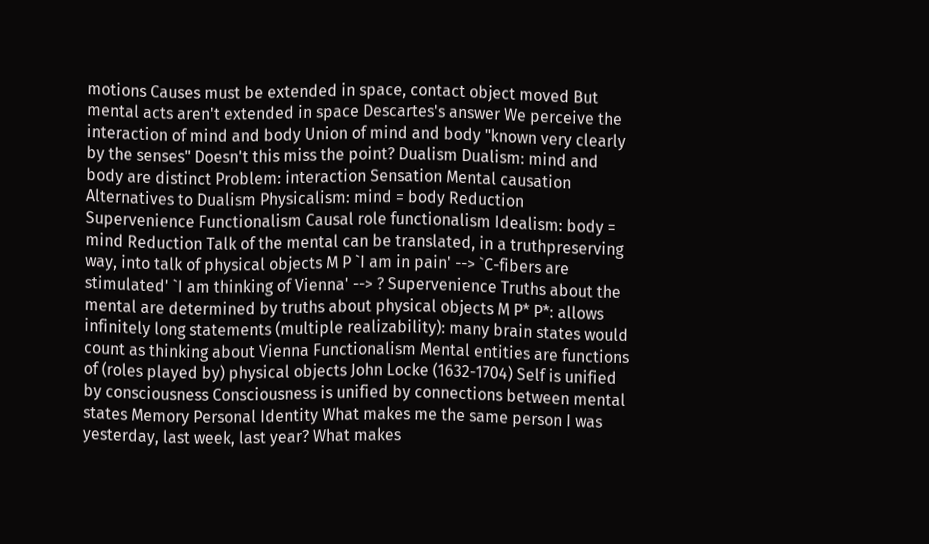motions Causes must be extended in space, contact object moved But mental acts aren't extended in space Descartes's answer We perceive the interaction of mind and body Union of mind and body "known very clearly by the senses" Doesn't this miss the point? Dualism Dualism: mind and body are distinct Problem: interaction Sensation Mental causation Alternatives to Dualism Physicalism: mind = body Reduction Supervenience Functionalism Causal role functionalism Idealism: body = mind Reduction Talk of the mental can be translated, in a truthpreserving way, into talk of physical objects M P `I am in pain' --> `C-fibers are stimulated' `I am thinking of Vienna' --> ? Supervenience Truths about the mental are determined by truths about physical objects M P* P*: allows infinitely long statements (multiple realizability): many brain states would count as thinking about Vienna Functionalism Mental entities are functions of (roles played by) physical objects John Locke (1632-1704) Self is unified by consciousness Consciousness is unified by connections between mental states Memory Personal Identity What makes me the same person I was yesterday, last week, last year? What makes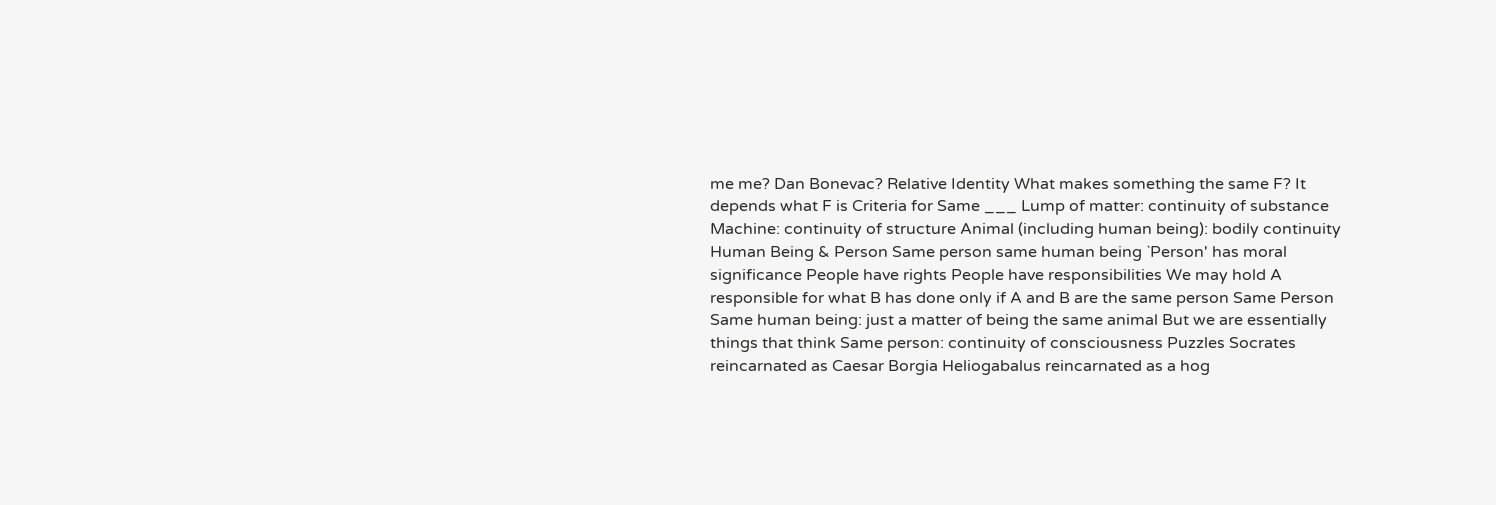me me? Dan Bonevac? Relative Identity What makes something the same F? It depends what F is Criteria for Same ___ Lump of matter: continuity of substance Machine: continuity of structure Animal (including human being): bodily continuity Human Being & Person Same person same human being `Person' has moral significance People have rights People have responsibilities We may hold A responsible for what B has done only if A and B are the same person Same Person Same human being: just a matter of being the same animal But we are essentially things that think Same person: continuity of consciousness Puzzles Socrates reincarnated as Caesar Borgia Heliogabalus reincarnated as a hog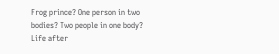Frog prince? One person in two bodies? Two people in one body? Life after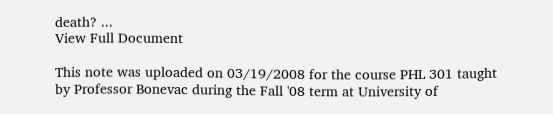death? ...
View Full Document

This note was uploaded on 03/19/2008 for the course PHL 301 taught by Professor Bonevac during the Fall '08 term at University of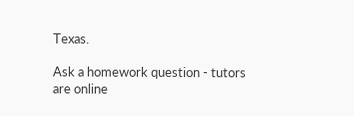Texas.

Ask a homework question - tutors are online